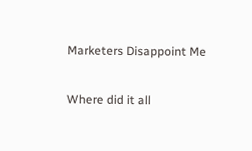Marketers Disappoint Me

Where did it all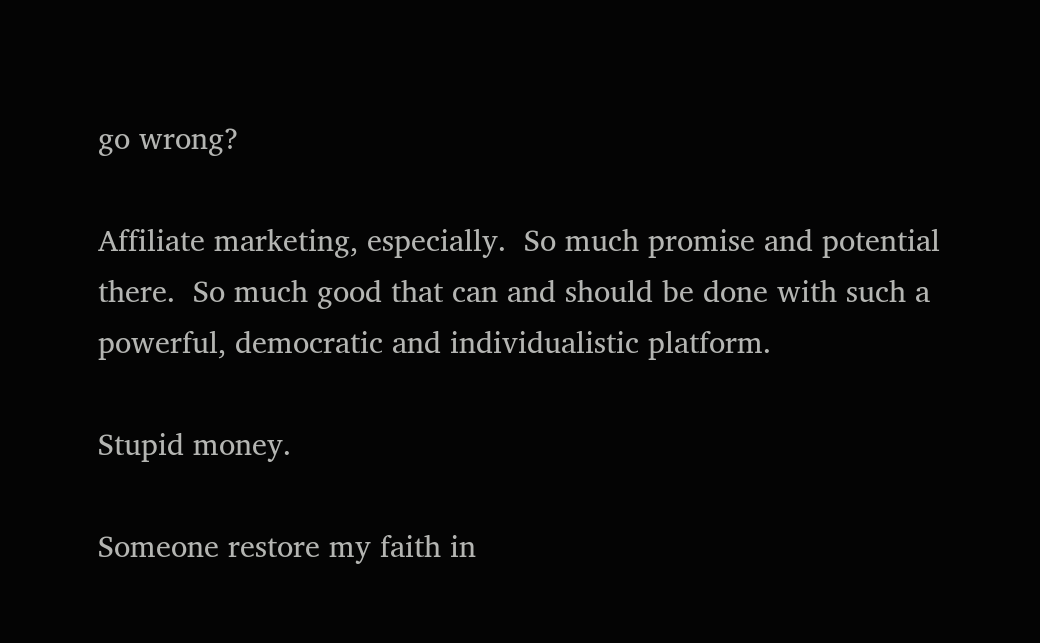go wrong?

Affiliate marketing, especially.  So much promise and potential there.  So much good that can and should be done with such a powerful, democratic and individualistic platform.

Stupid money.

Someone restore my faith in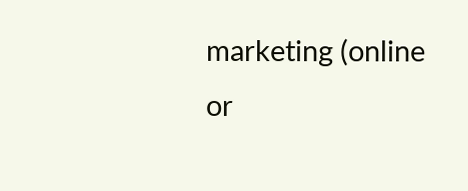marketing (online or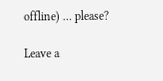offline) … please?

Leave a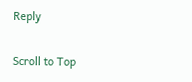Reply

Scroll to Top